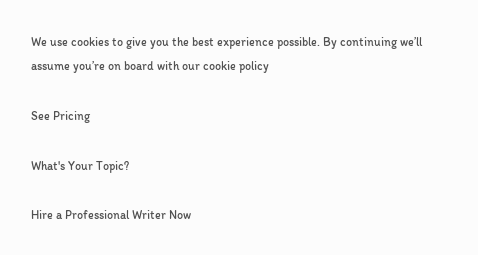We use cookies to give you the best experience possible. By continuing we’ll assume you’re on board with our cookie policy

See Pricing

What's Your Topic?

Hire a Professional Writer Now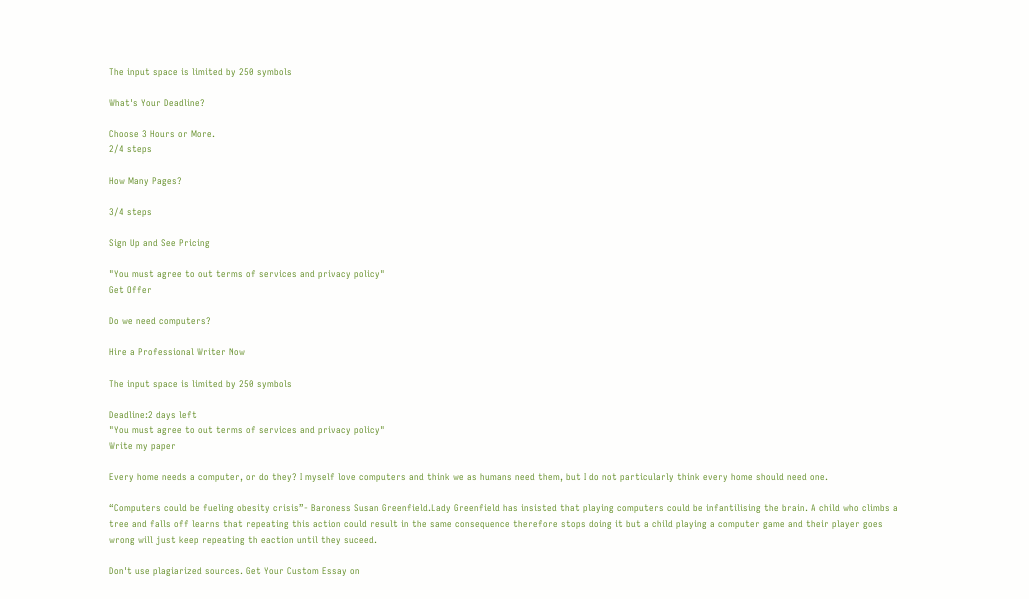The input space is limited by 250 symbols

What's Your Deadline?

Choose 3 Hours or More.
2/4 steps

How Many Pages?

3/4 steps

Sign Up and See Pricing

"You must agree to out terms of services and privacy policy"
Get Offer

Do we need computers?

Hire a Professional Writer Now

The input space is limited by 250 symbols

Deadline:2 days left
"You must agree to out terms of services and privacy policy"
Write my paper

Every home needs a computer, or do they? I myself love computers and think we as humans need them, but I do not particularly think every home should need one.

“Computers could be fueling obesity crisis”- Baroness Susan Greenfield.Lady Greenfield has insisted that playing computers could be infantilising the brain. A child who climbs a tree and falls off learns that repeating this action could result in the same consequence therefore stops doing it but a child playing a computer game and their player goes wrong will just keep repeating th eaction until they suceed.

Don't use plagiarized sources. Get Your Custom Essay on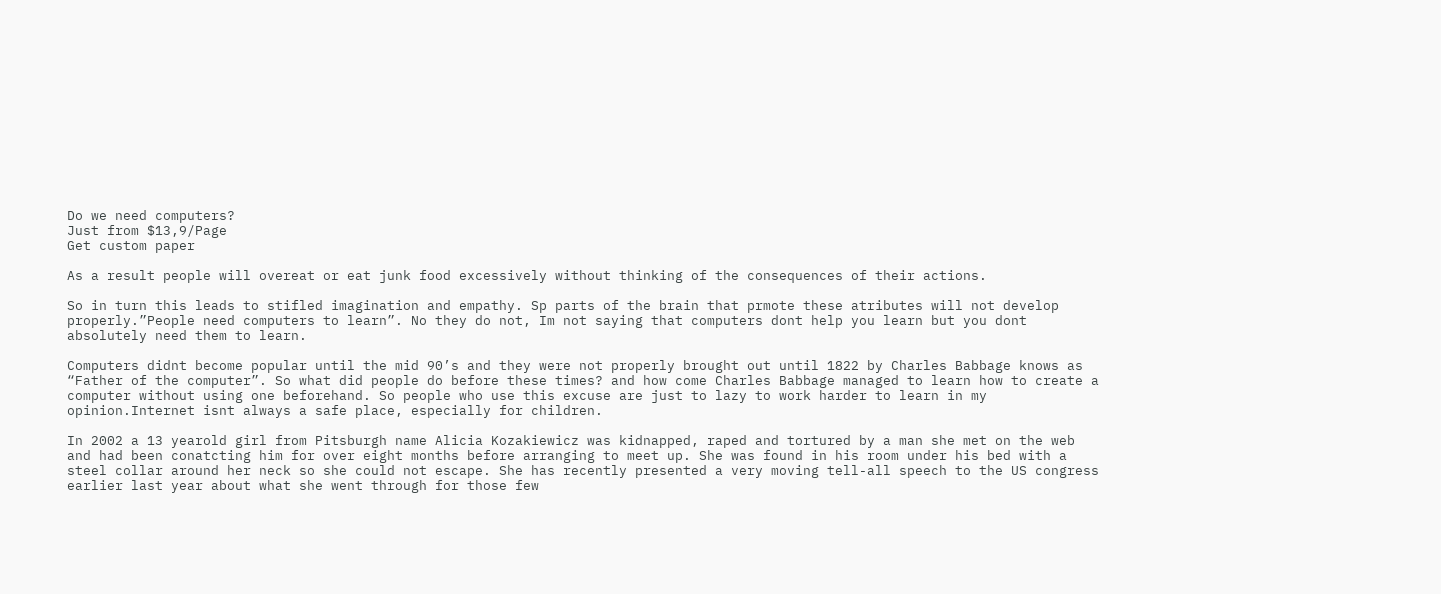Do we need computers?
Just from $13,9/Page
Get custom paper

As a result people will overeat or eat junk food excessively without thinking of the consequences of their actions.

So in turn this leads to stifled imagination and empathy. Sp parts of the brain that prmote these atributes will not develop properly.”People need computers to learn”. No they do not, Im not saying that computers dont help you learn but you dont absolutely need them to learn.

Computers didnt become popular until the mid 90’s and they were not properly brought out until 1822 by Charles Babbage knows as “Father of the computer”. So what did people do before these times? and how come Charles Babbage managed to learn how to create a computer without using one beforehand. So people who use this excuse are just to lazy to work harder to learn in my opinion.Internet isnt always a safe place, especially for children.

In 2002 a 13 yearold girl from Pitsburgh name Alicia Kozakiewicz was kidnapped, raped and tortured by a man she met on the web and had been conatcting him for over eight months before arranging to meet up. She was found in his room under his bed with a steel collar around her neck so she could not escape. She has recently presented a very moving tell-all speech to the US congress earlier last year about what she went through for those few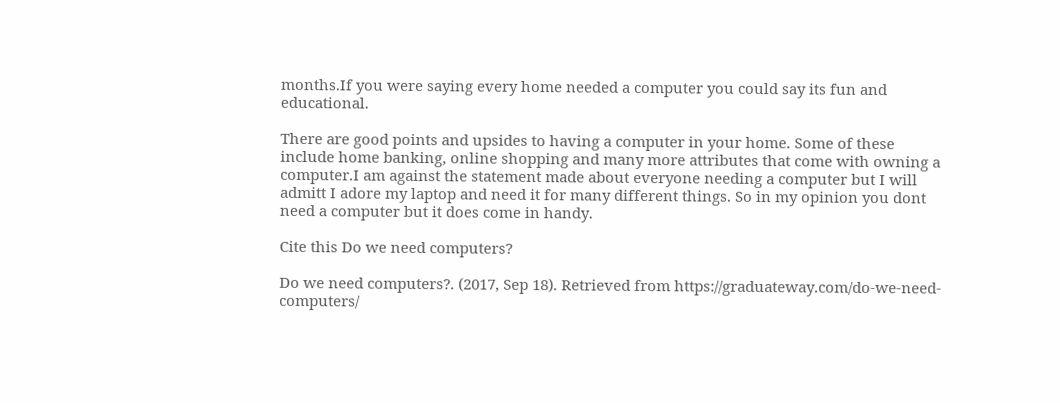months.If you were saying every home needed a computer you could say its fun and educational.

There are good points and upsides to having a computer in your home. Some of these include home banking, online shopping and many more attributes that come with owning a computer.I am against the statement made about everyone needing a computer but I will admitt I adore my laptop and need it for many different things. So in my opinion you dont need a computer but it does come in handy.

Cite this Do we need computers?

Do we need computers?. (2017, Sep 18). Retrieved from https://graduateway.com/do-we-need-computers/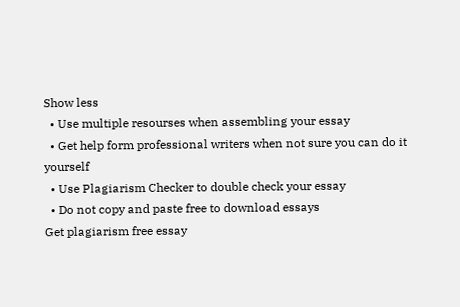Show less
  • Use multiple resourses when assembling your essay
  • Get help form professional writers when not sure you can do it yourself
  • Use Plagiarism Checker to double check your essay
  • Do not copy and paste free to download essays
Get plagiarism free essay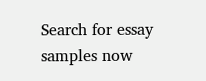Search for essay samples now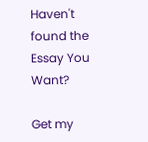Haven't found the Essay You Want?

Get my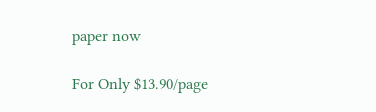paper now

For Only $13.90/page